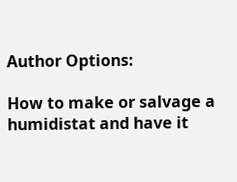Author Options:

How to make or salvage a humidistat and have it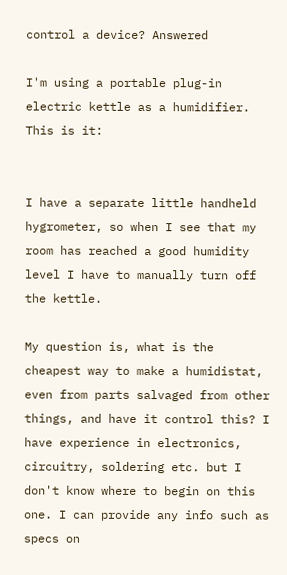control a device? Answered

I'm using a portable plug-in electric kettle as a humidifier. This is it:


I have a separate little handheld hygrometer, so when I see that my room has reached a good humidity level I have to manually turn off the kettle.

My question is, what is the cheapest way to make a humidistat, even from parts salvaged from other things, and have it control this? I have experience in electronics, circuitry, soldering etc. but I don't know where to begin on this one. I can provide any info such as specs on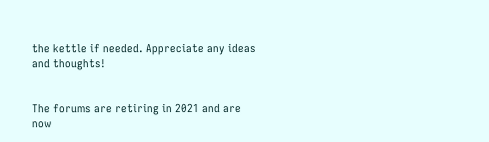the kettle if needed. Appreciate any ideas and thoughts!


The forums are retiring in 2021 and are now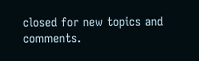closed for new topics and comments.